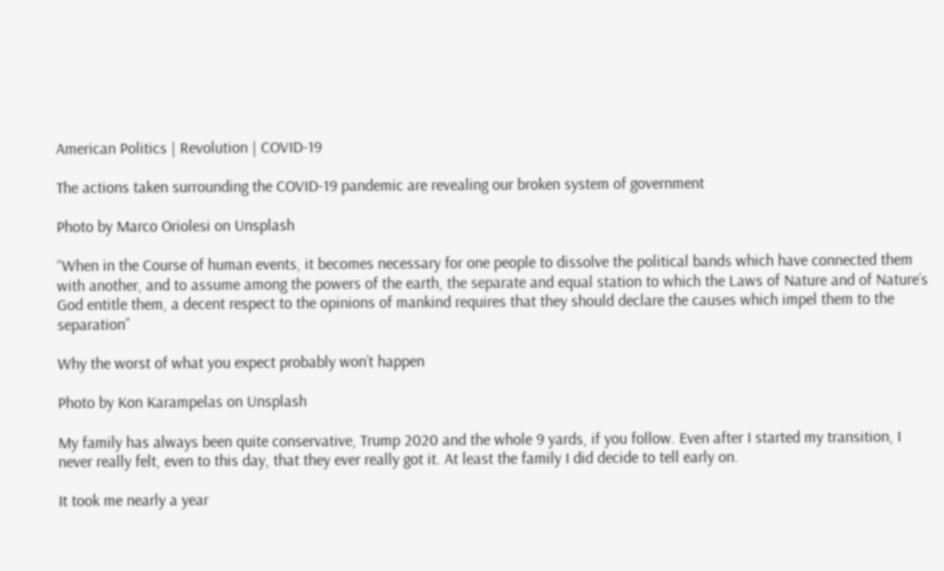American Politics | Revolution | COVID-19

The actions taken surrounding the COVID-19 pandemic are revealing our broken system of government

Photo by Marco Oriolesi on Unsplash

“When in the Course of human events, it becomes necessary for one people to dissolve the political bands which have connected them with another, and to assume among the powers of the earth, the separate and equal station to which the Laws of Nature and of Nature’s God entitle them, a decent respect to the opinions of mankind requires that they should declare the causes which impel them to the separation”

Why the worst of what you expect probably won’t happen

Photo by Kon Karampelas on Unsplash

My family has always been quite conservative, Trump 2020 and the whole 9 yards, if you follow. Even after I started my transition, I never really felt, even to this day, that they ever really got it. At least the family I did decide to tell early on.

It took me nearly a year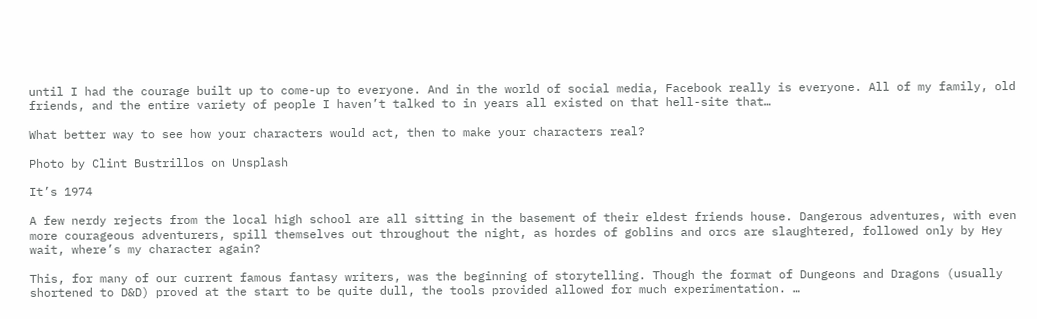until I had the courage built up to come-up to everyone. And in the world of social media, Facebook really is everyone. All of my family, old friends, and the entire variety of people I haven’t talked to in years all existed on that hell-site that…

What better way to see how your characters would act, then to make your characters real?

Photo by Clint Bustrillos on Unsplash

It’s 1974

A few nerdy rejects from the local high school are all sitting in the basement of their eldest friends house. Dangerous adventures, with even more courageous adventurers, spill themselves out throughout the night, as hordes of goblins and orcs are slaughtered, followed only by Hey wait, where’s my character again?

This, for many of our current famous fantasy writers, was the beginning of storytelling. Though the format of Dungeons and Dragons (usually shortened to D&D) proved at the start to be quite dull, the tools provided allowed for much experimentation. …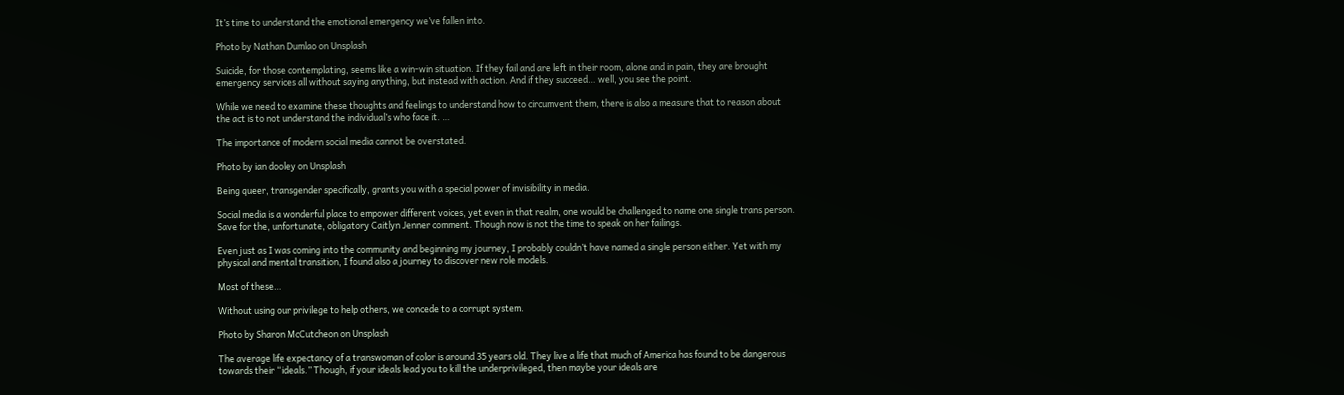It’s time to understand the emotional emergency we’ve fallen into.

Photo by Nathan Dumlao on Unsplash

Suicide, for those contemplating, seems like a win-win situation. If they fail and are left in their room, alone and in pain, they are brought emergency services all without saying anything, but instead with action. And if they succeed… well, you see the point.

While we need to examine these thoughts and feelings to understand how to circumvent them, there is also a measure that to reason about the act is to not understand the individual’s who face it. …

The importance of modern social media cannot be overstated.

Photo by ian dooley on Unsplash

Being queer, transgender specifically, grants you with a special power of invisibility in media.

Social media is a wonderful place to empower different voices, yet even in that realm, one would be challenged to name one single trans person. Save for the, unfortunate, obligatory Caitlyn Jenner comment. Though now is not the time to speak on her failings.

Even just as I was coming into the community and beginning my journey, I probably couldn’t have named a single person either. Yet with my physical and mental transition, I found also a journey to discover new role models.

Most of these…

Without using our privilege to help others, we concede to a corrupt system.

Photo by Sharon McCutcheon on Unsplash

The average life expectancy of a transwoman of color is around 35 years old. They live a life that much of America has found to be dangerous towards their “ideals.” Though, if your ideals lead you to kill the underprivileged, then maybe your ideals are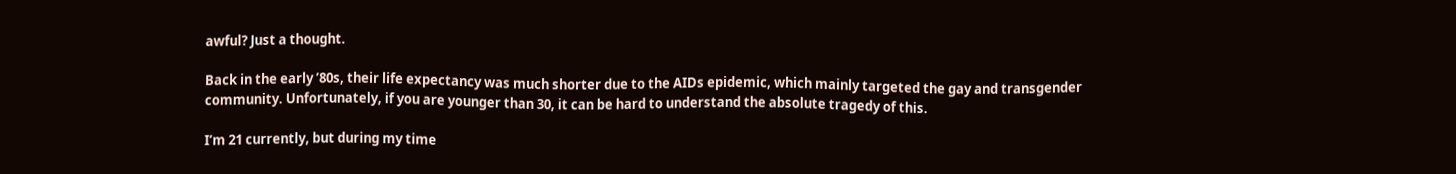awful? Just a thought.

Back in the early ’80s, their life expectancy was much shorter due to the AIDs epidemic, which mainly targeted the gay and transgender community. Unfortunately, if you are younger than 30, it can be hard to understand the absolute tragedy of this.

I’m 21 currently, but during my time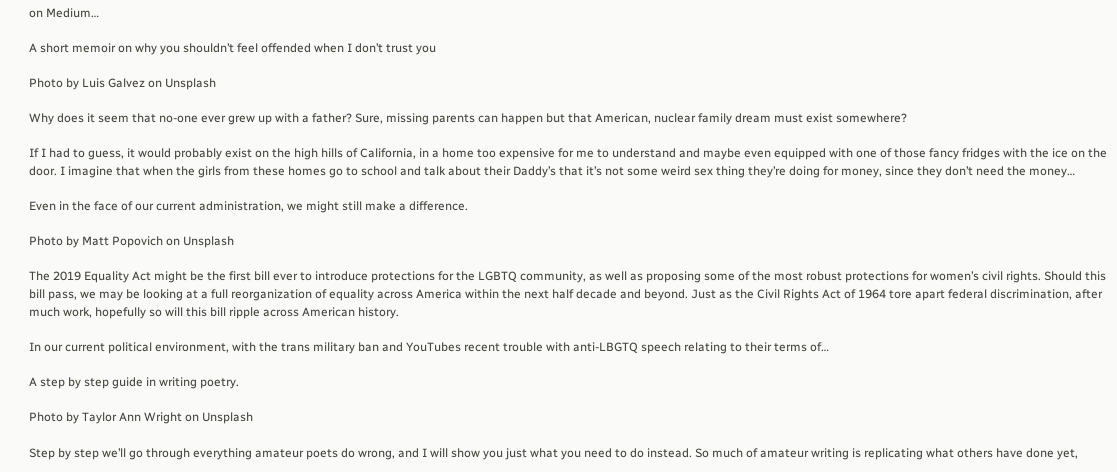on Medium…

A short memoir on why you shouldn’t feel offended when I don’t trust you

Photo by Luis Galvez on Unsplash

Why does it seem that no-one ever grew up with a father? Sure, missing parents can happen but that American, nuclear family dream must exist somewhere?

If I had to guess, it would probably exist on the high hills of California, in a home too expensive for me to understand and maybe even equipped with one of those fancy fridges with the ice on the door. I imagine that when the girls from these homes go to school and talk about their Daddy’s that it’s not some weird sex thing they’re doing for money, since they don’t need the money…

Even in the face of our current administration, we might still make a difference.

Photo by Matt Popovich on Unsplash

The 2019 Equality Act might be the first bill ever to introduce protections for the LGBTQ community, as well as proposing some of the most robust protections for women’s civil rights. Should this bill pass, we may be looking at a full reorganization of equality across America within the next half decade and beyond. Just as the Civil Rights Act of 1964 tore apart federal discrimination, after much work, hopefully so will this bill ripple across American history.

In our current political environment, with the trans military ban and YouTubes recent trouble with anti-LBGTQ speech relating to their terms of…

A step by step guide in writing poetry.

Photo by Taylor Ann Wright on Unsplash

Step by step we’ll go through everything amateur poets do wrong, and I will show you just what you need to do instead. So much of amateur writing is replicating what others have done yet,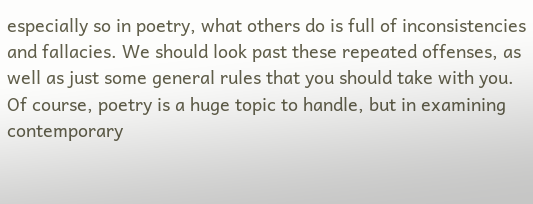especially so in poetry, what others do is full of inconsistencies and fallacies. We should look past these repeated offenses, as well as just some general rules that you should take with you. Of course, poetry is a huge topic to handle, but in examining contemporary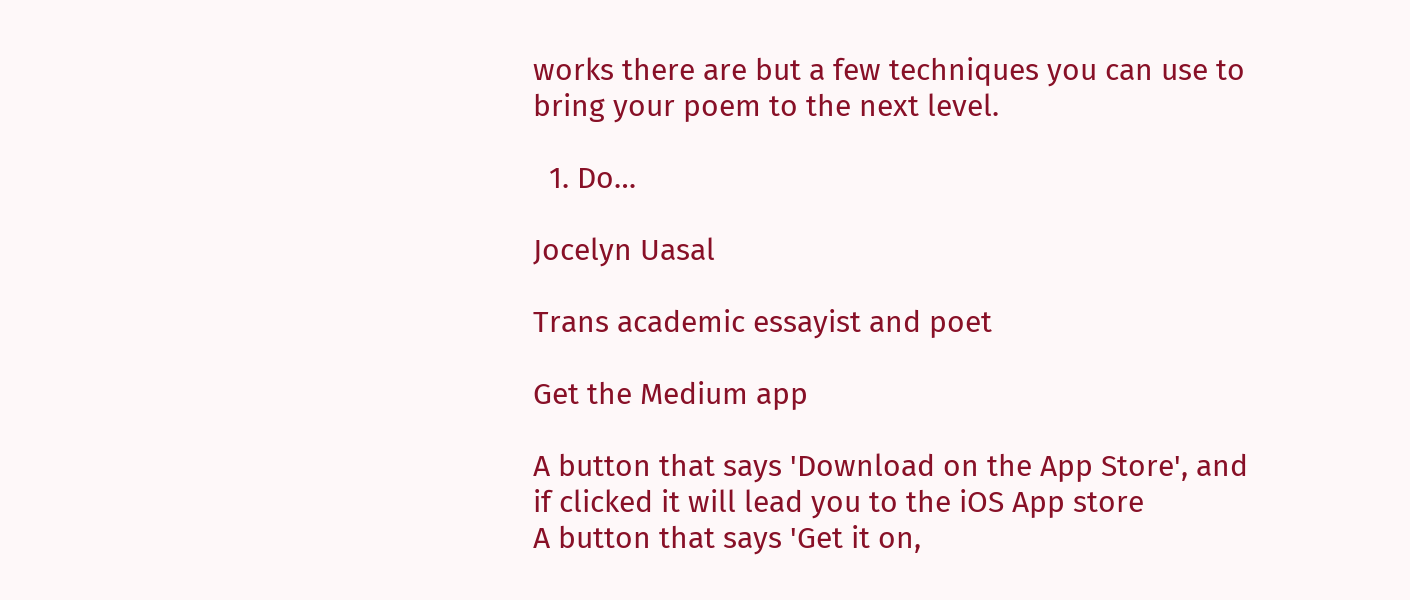works there are but a few techniques you can use to bring your poem to the next level.

  1. Do…

Jocelyn Uasal

Trans academic essayist and poet

Get the Medium app

A button that says 'Download on the App Store', and if clicked it will lead you to the iOS App store
A button that says 'Get it on,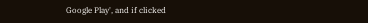Google Play', and if clicked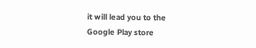it will lead you to the Google Play store